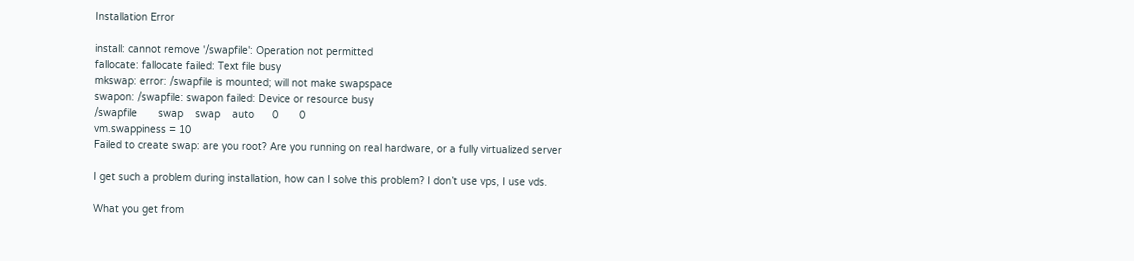Installation Error

install: cannot remove '/swapfile': Operation not permitted
fallocate: fallocate failed: Text file busy
mkswap: error: /swapfile is mounted; will not make swapspace
swapon: /swapfile: swapon failed: Device or resource busy
/swapfile       swap    swap    auto      0       0
vm.swappiness = 10
Failed to create swap: are you root? Are you running on real hardware, or a fully virtualized server

I get such a problem during installation, how can I solve this problem? I don’t use vps, I use vds.

What you get from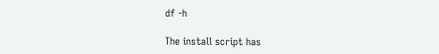df -h

The install script has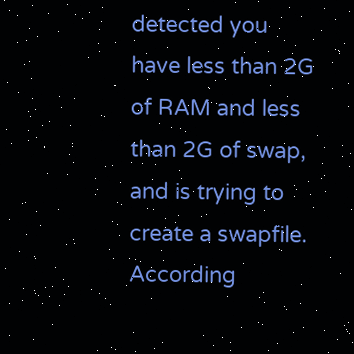detected you have less than 2G of RAM and less than 2G of swap, and is trying to create a swapfile. According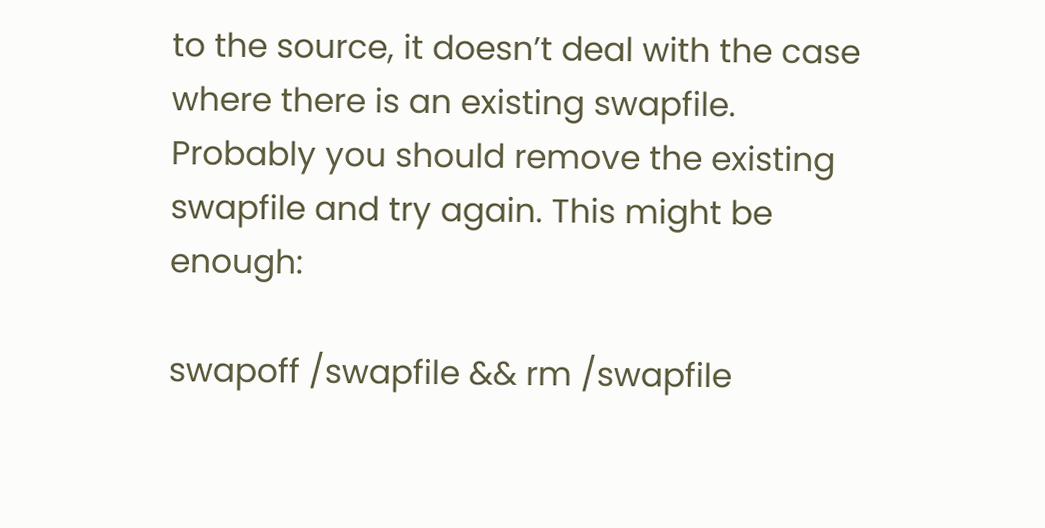to the source, it doesn’t deal with the case where there is an existing swapfile. Probably you should remove the existing swapfile and try again. This might be enough:

swapoff /swapfile && rm /swapfile